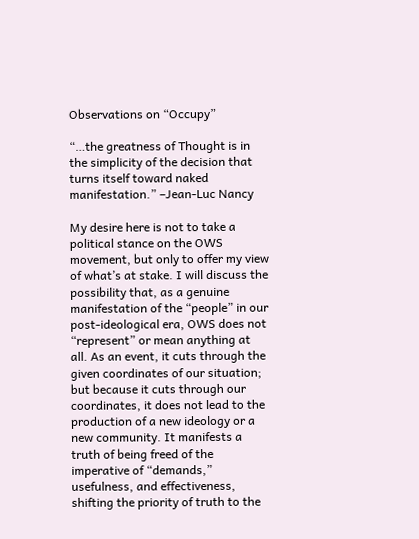Observations on “Occupy”

“…the greatness of Thought is in the simplicity of the decision that turns itself toward naked manifestation.” –Jean-Luc Nancy

My desire here is not to take a political stance on the OWS movement, but only to offer my view of what’s at stake. I will discuss the possibility that, as a genuine manifestation of the “people” in our post-ideological era, OWS does not “represent” or mean anything at all. As an event, it cuts through the given coordinates of our situation; but because it cuts through our coordinates, it does not lead to the production of a new ideology or a new community. It manifests a truth of being freed of the imperative of “demands,” usefulness, and effectiveness, shifting the priority of truth to the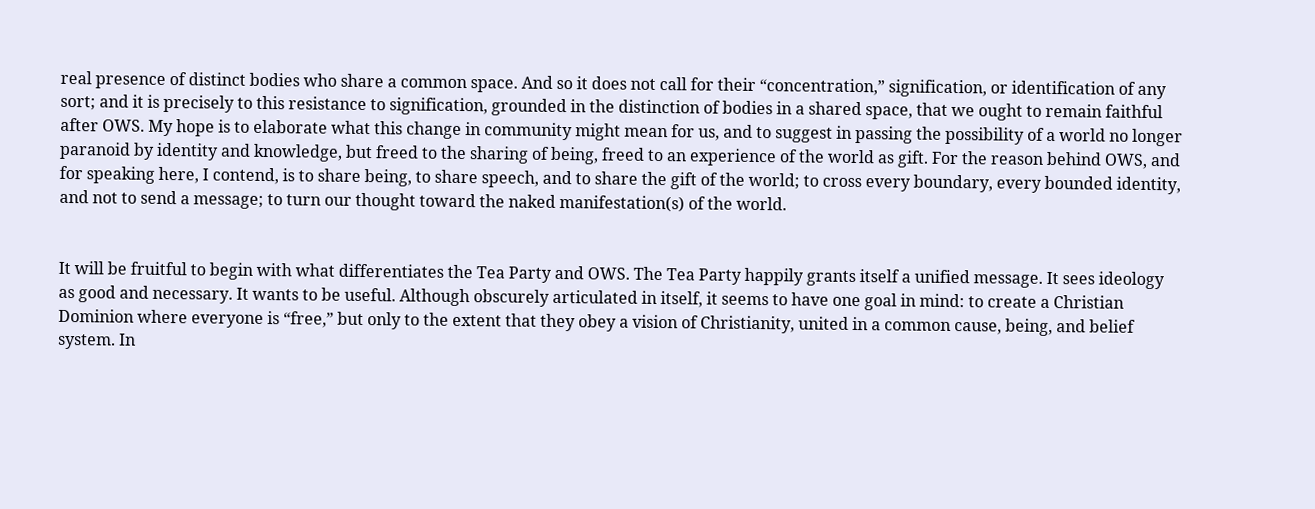real presence of distinct bodies who share a common space. And so it does not call for their “concentration,” signification, or identification of any sort; and it is precisely to this resistance to signification, grounded in the distinction of bodies in a shared space, that we ought to remain faithful after OWS. My hope is to elaborate what this change in community might mean for us, and to suggest in passing the possibility of a world no longer paranoid by identity and knowledge, but freed to the sharing of being, freed to an experience of the world as gift. For the reason behind OWS, and for speaking here, I contend, is to share being, to share speech, and to share the gift of the world; to cross every boundary, every bounded identity, and not to send a message; to turn our thought toward the naked manifestation(s) of the world.


It will be fruitful to begin with what differentiates the Tea Party and OWS. The Tea Party happily grants itself a unified message. It sees ideology as good and necessary. It wants to be useful. Although obscurely articulated in itself, it seems to have one goal in mind: to create a Christian Dominion where everyone is “free,” but only to the extent that they obey a vision of Christianity, united in a common cause, being, and belief system. In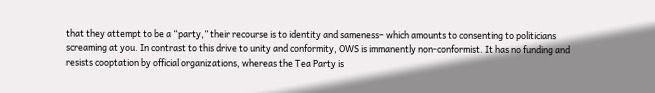that they attempt to be a “party,” their recourse is to identity and sameness– which amounts to consenting to politicians screaming at you. In contrast to this drive to unity and conformity, OWS is immanently non-conformist. It has no funding and resists cooptation by official organizations, whereas the Tea Party is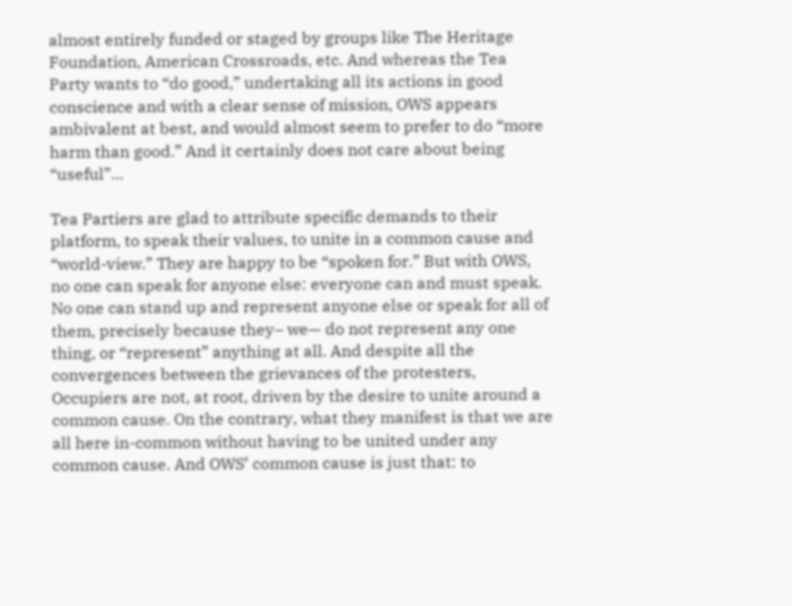almost entirely funded or staged by groups like The Heritage Foundation, American Crossroads, etc. And whereas the Tea Party wants to “do good,” undertaking all its actions in good conscience and with a clear sense of mission, OWS appears ambivalent at best, and would almost seem to prefer to do “more harm than good.” And it certainly does not care about being “useful”…

Tea Partiers are glad to attribute specific demands to their platform, to speak their values, to unite in a common cause and “world-view.” They are happy to be “spoken for.” But with OWS, no one can speak for anyone else: everyone can and must speak. No one can stand up and represent anyone else or speak for all of them, precisely because they– we— do not represent any one thing, or “represent” anything at all. And despite all the convergences between the grievances of the protesters, Occupiers are not, at root, driven by the desire to unite around a common cause. On the contrary, what they manifest is that we are all here in-common without having to be united under any common cause. And OWS’ common cause is just that: to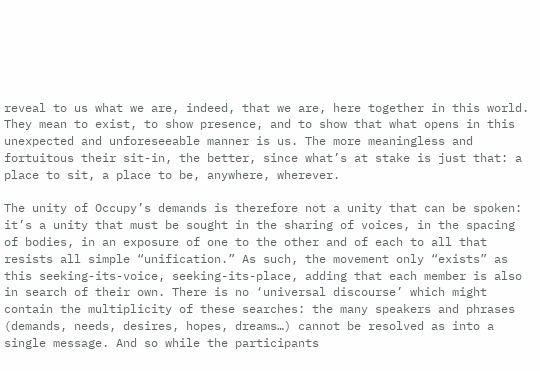reveal to us what we are, indeed, that we are, here together in this world. They mean to exist, to show presence, and to show that what opens in this unexpected and unforeseeable manner is us. The more meaningless and fortuitous their sit-in, the better, since what’s at stake is just that: a place to sit, a place to be, anywhere, wherever.

The unity of Occupy’s demands is therefore not a unity that can be spoken: it’s a unity that must be sought in the sharing of voices, in the spacing of bodies, in an exposure of one to the other and of each to all that resists all simple “unification.” As such, the movement only “exists” as this seeking-its-voice, seeking-its-place, adding that each member is also in search of their own. There is no ‘universal discourse’ which might contain the multiplicity of these searches: the many speakers and phrases (demands, needs, desires, hopes, dreams…) cannot be resolved as into a single message. And so while the participants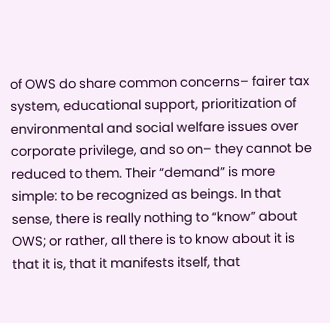of OWS do share common concerns– fairer tax system, educational support, prioritization of environmental and social welfare issues over corporate privilege, and so on– they cannot be reduced to them. Their “demand” is more simple: to be recognized as beings. In that sense, there is really nothing to “know” about OWS; or rather, all there is to know about it is that it is, that it manifests itself, that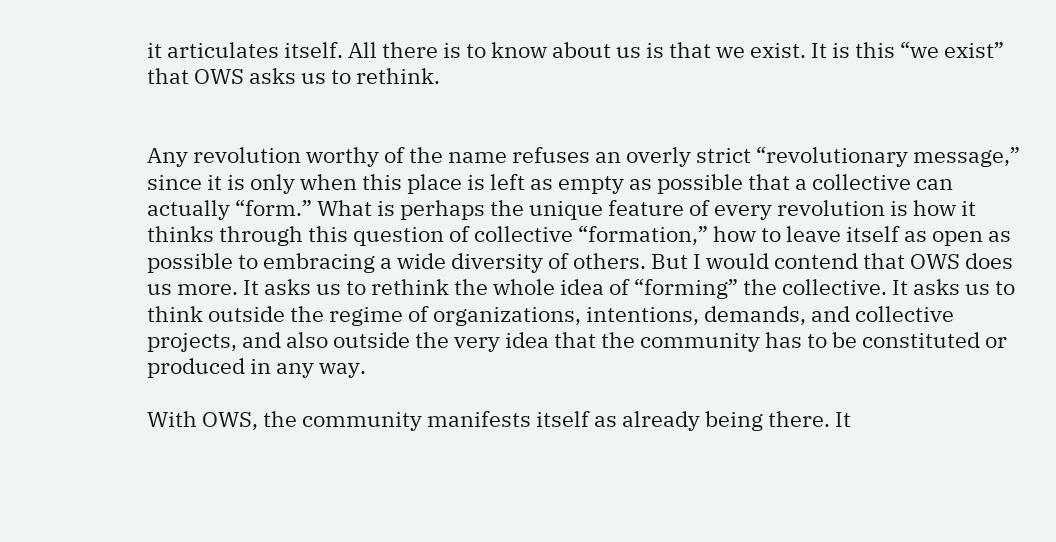it articulates itself. All there is to know about us is that we exist. It is this “we exist” that OWS asks us to rethink.


Any revolution worthy of the name refuses an overly strict “revolutionary message,” since it is only when this place is left as empty as possible that a collective can actually “form.” What is perhaps the unique feature of every revolution is how it thinks through this question of collective “formation,” how to leave itself as open as possible to embracing a wide diversity of others. But I would contend that OWS does us more. It asks us to rethink the whole idea of “forming” the collective. It asks us to think outside the regime of organizations, intentions, demands, and collective projects, and also outside the very idea that the community has to be constituted or produced in any way.

With OWS, the community manifests itself as already being there. It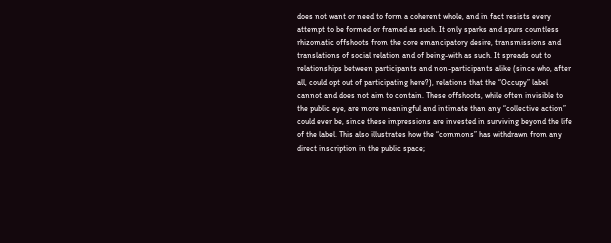does not want or need to form a coherent whole, and in fact resists every attempt to be formed or framed as such. It only sparks and spurs countless rhizomatic offshoots from the core emancipatory desire, transmissions and translations of social relation and of being-with as such. It spreads out to relationships between participants and non-participants alike (since who, after all, could opt out of participating here?), relations that the “Occupy” label cannot and does not aim to contain. These offshoots, while often invisible to the public eye, are more meaningful and intimate than any “collective action” could ever be, since these impressions are invested in surviving beyond the life of the label. This also illustrates how the “commons” has withdrawn from any direct inscription in the public space;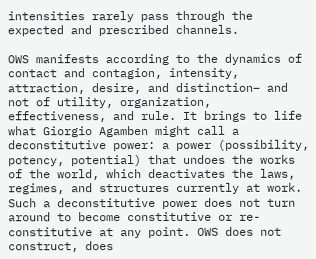intensities rarely pass through the expected and prescribed channels.

OWS manifests according to the dynamics of contact and contagion, intensity, attraction, desire, and distinction– and not of utility, organization, effectiveness, and rule. It brings to life what Giorgio Agamben might call a deconstitutive power: a power (possibility, potency, potential) that undoes the works of the world, which deactivates the laws, regimes, and structures currently at work. Such a deconstitutive power does not turn around to become constitutive or re-constitutive at any point. OWS does not construct, does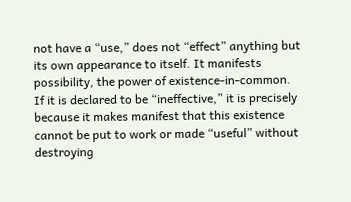not have a “use,” does not “effect” anything but its own appearance to itself. It manifests possibility, the power of existence-in-common. If it is declared to be “ineffective,” it is precisely because it makes manifest that this existence cannot be put to work or made “useful” without destroying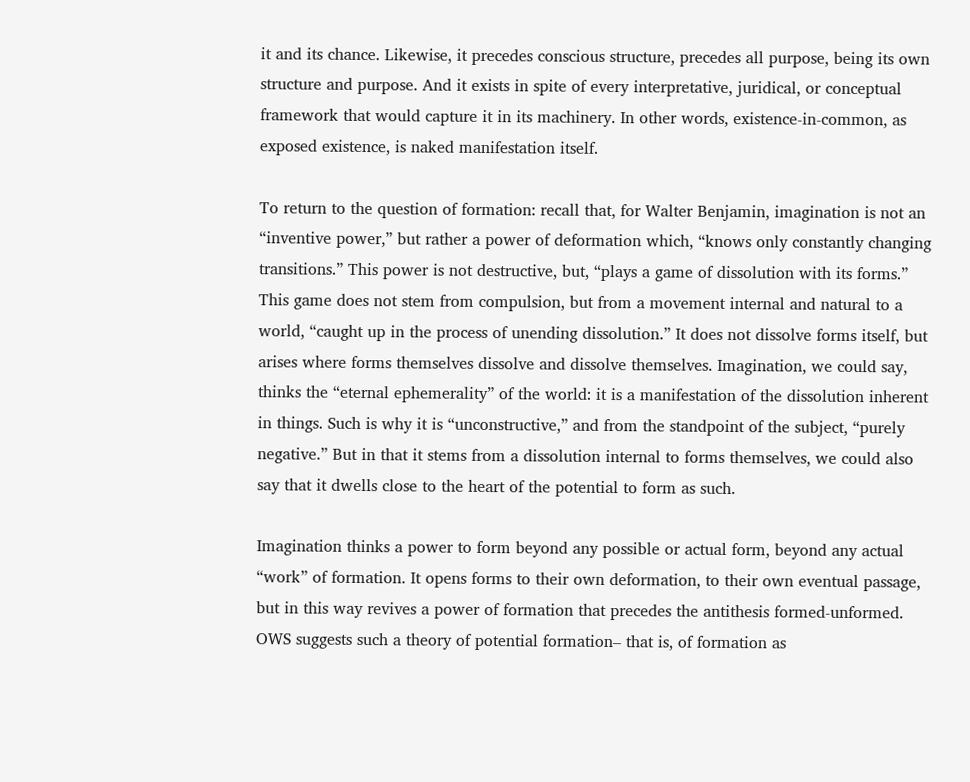it and its chance. Likewise, it precedes conscious structure, precedes all purpose, being its own structure and purpose. And it exists in spite of every interpretative, juridical, or conceptual framework that would capture it in its machinery. In other words, existence-in-common, as exposed existence, is naked manifestation itself.

To return to the question of formation: recall that, for Walter Benjamin, imagination is not an “inventive power,” but rather a power of deformation which, “knows only constantly changing transitions.” This power is not destructive, but, “plays a game of dissolution with its forms.” This game does not stem from compulsion, but from a movement internal and natural to a world, “caught up in the process of unending dissolution.” It does not dissolve forms itself, but arises where forms themselves dissolve and dissolve themselves. Imagination, we could say, thinks the “eternal ephemerality” of the world: it is a manifestation of the dissolution inherent in things. Such is why it is “unconstructive,” and from the standpoint of the subject, “purely negative.” But in that it stems from a dissolution internal to forms themselves, we could also say that it dwells close to the heart of the potential to form as such.

Imagination thinks a power to form beyond any possible or actual form, beyond any actual “work” of formation. It opens forms to their own deformation, to their own eventual passage, but in this way revives a power of formation that precedes the antithesis formed-unformed. OWS suggests such a theory of potential formation– that is, of formation as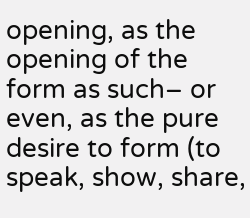opening, as the opening of the form as such– or even, as the pure desire to form (to speak, show, share,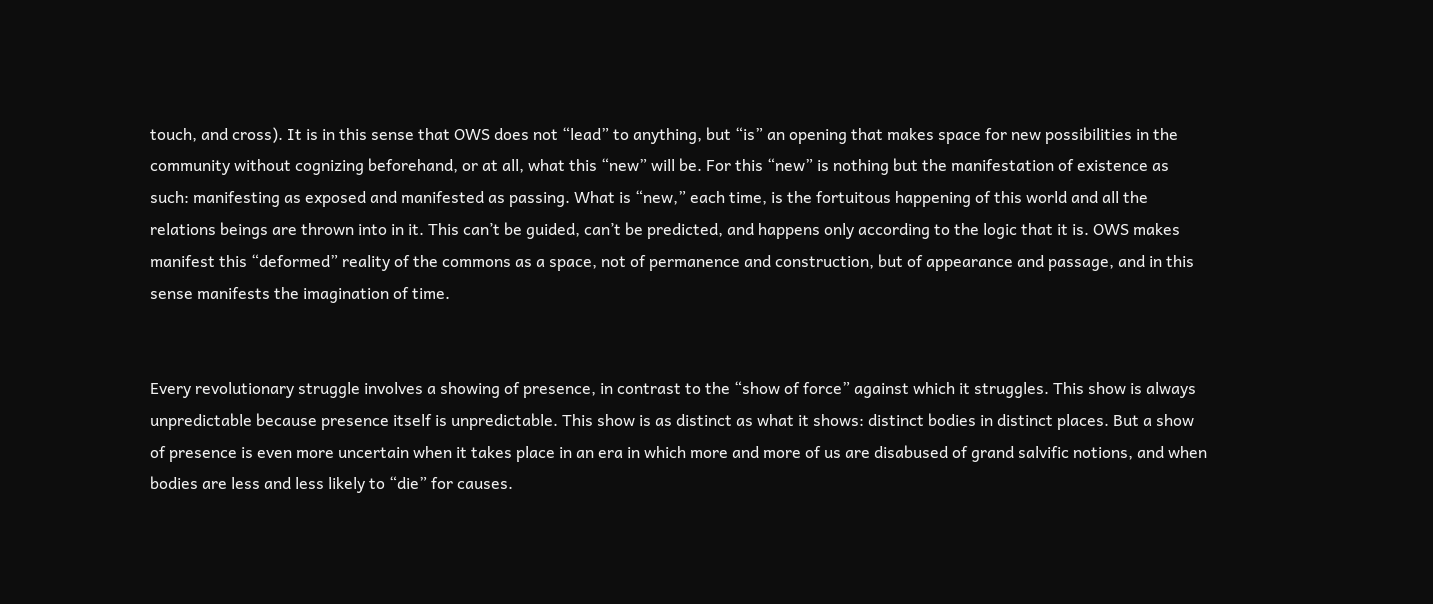touch, and cross). It is in this sense that OWS does not “lead” to anything, but “is” an opening that makes space for new possibilities in the community without cognizing beforehand, or at all, what this “new” will be. For this “new” is nothing but the manifestation of existence as such: manifesting as exposed and manifested as passing. What is “new,” each time, is the fortuitous happening of this world and all the relations beings are thrown into in it. This can’t be guided, can’t be predicted, and happens only according to the logic that it is. OWS makes manifest this “deformed” reality of the commons as a space, not of permanence and construction, but of appearance and passage, and in this sense manifests the imagination of time.


Every revolutionary struggle involves a showing of presence, in contrast to the “show of force” against which it struggles. This show is always unpredictable because presence itself is unpredictable. This show is as distinct as what it shows: distinct bodies in distinct places. But a show of presence is even more uncertain when it takes place in an era in which more and more of us are disabused of grand salvific notions, and when bodies are less and less likely to “die” for causes.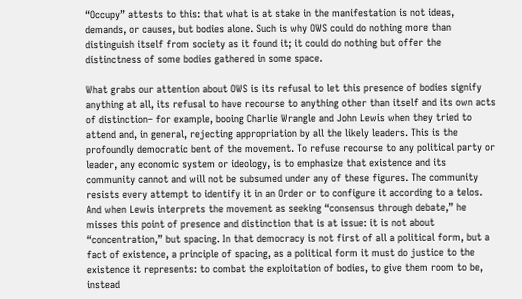“Occupy” attests to this: that what is at stake in the manifestation is not ideas, demands, or causes, but bodies alone. Such is why OWS could do nothing more than distinguish itself from society as it found it; it could do nothing but offer the distinctness of some bodies gathered in some space.

What grabs our attention about OWS is its refusal to let this presence of bodies signify anything at all, its refusal to have recourse to anything other than itself and its own acts of distinction– for example, booing Charlie Wrangle and John Lewis when they tried to attend and, in general, rejecting appropriation by all the likely leaders. This is the profoundly democratic bent of the movement. To refuse recourse to any political party or leader, any economic system or ideology, is to emphasize that existence and its community cannot and will not be subsumed under any of these figures. The community resists every attempt to identify it in an Order or to configure it according to a telos. And when Lewis interprets the movement as seeking “consensus through debate,” he misses this point of presence and distinction that is at issue: it is not about “concentration,” but spacing. In that democracy is not first of all a political form, but a fact of existence, a principle of spacing, as a political form it must do justice to the existence it represents: to combat the exploitation of bodies, to give them room to be, instead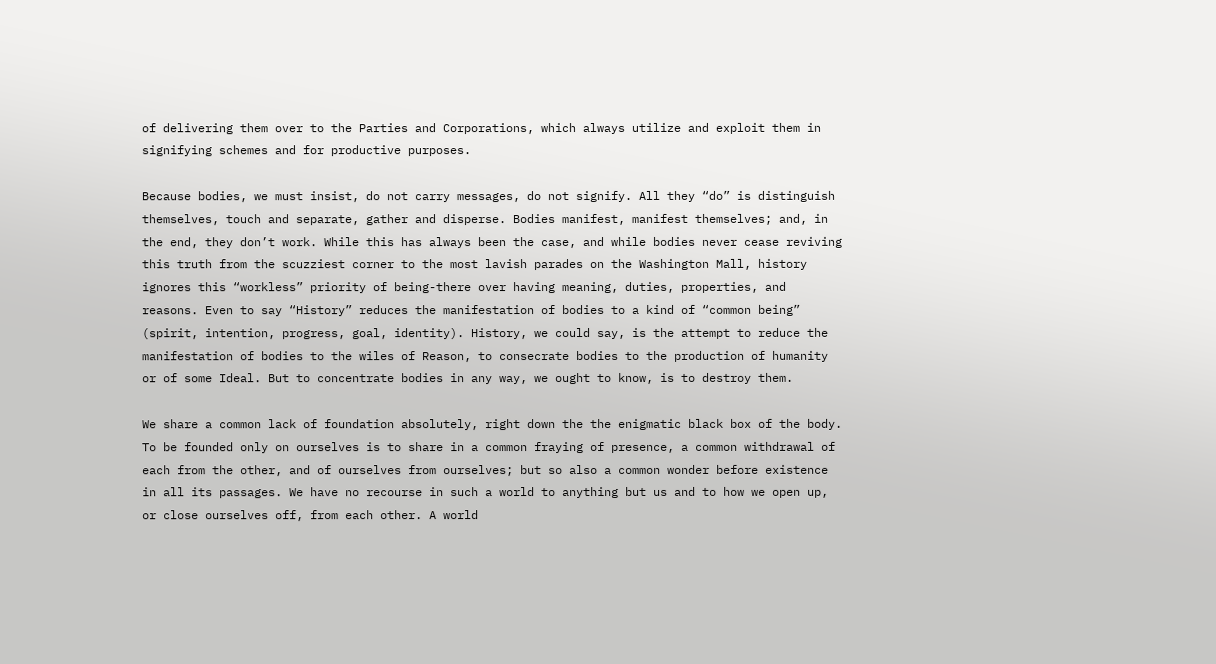of delivering them over to the Parties and Corporations, which always utilize and exploit them in signifying schemes and for productive purposes.

Because bodies, we must insist, do not carry messages, do not signify. All they “do” is distinguish themselves, touch and separate, gather and disperse. Bodies manifest, manifest themselves; and, in the end, they don’t work. While this has always been the case, and while bodies never cease reviving this truth from the scuzziest corner to the most lavish parades on the Washington Mall, history ignores this “workless” priority of being-there over having meaning, duties, properties, and reasons. Even to say “History” reduces the manifestation of bodies to a kind of “common being” (spirit, intention, progress, goal, identity). History, we could say, is the attempt to reduce the manifestation of bodies to the wiles of Reason, to consecrate bodies to the production of humanity or of some Ideal. But to concentrate bodies in any way, we ought to know, is to destroy them.

We share a common lack of foundation absolutely, right down the the enigmatic black box of the body. To be founded only on ourselves is to share in a common fraying of presence, a common withdrawal of each from the other, and of ourselves from ourselves; but so also a common wonder before existence in all its passages. We have no recourse in such a world to anything but us and to how we open up, or close ourselves off, from each other. A world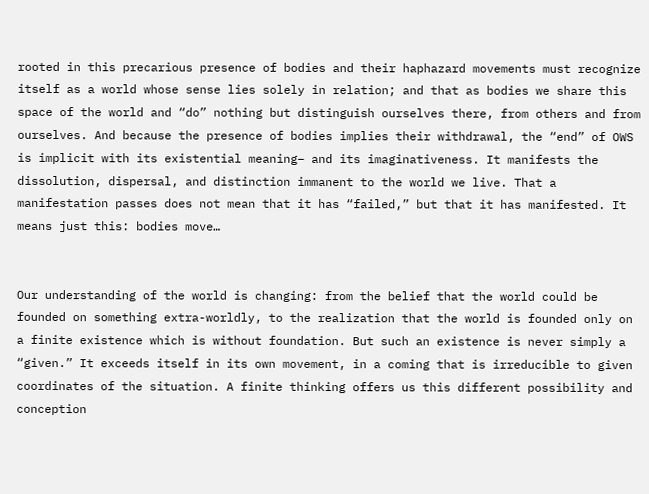rooted in this precarious presence of bodies and their haphazard movements must recognize itself as a world whose sense lies solely in relation; and that as bodies we share this space of the world and “do” nothing but distinguish ourselves there, from others and from ourselves. And because the presence of bodies implies their withdrawal, the “end” of OWS is implicit with its existential meaning– and its imaginativeness. It manifests the dissolution, dispersal, and distinction immanent to the world we live. That a manifestation passes does not mean that it has “failed,” but that it has manifested. It means just this: bodies move…


Our understanding of the world is changing: from the belief that the world could be founded on something extra-worldly, to the realization that the world is founded only on a finite existence which is without foundation. But such an existence is never simply a “given.” It exceeds itself in its own movement, in a coming that is irreducible to given coordinates of the situation. A finite thinking offers us this different possibility and conception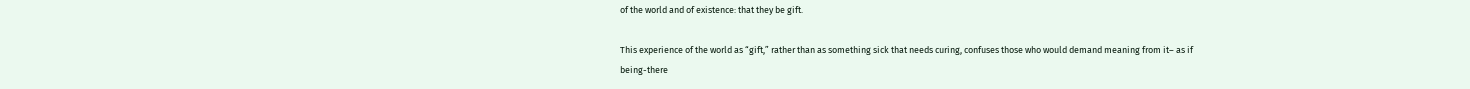of the world and of existence: that they be gift.

This experience of the world as “gift,” rather than as something sick that needs curing, confuses those who would demand meaning from it– as if being-there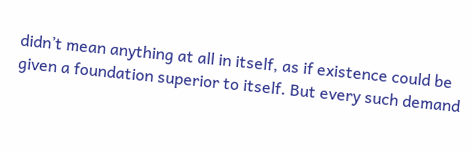didn’t mean anything at all in itself, as if existence could be given a foundation superior to itself. But every such demand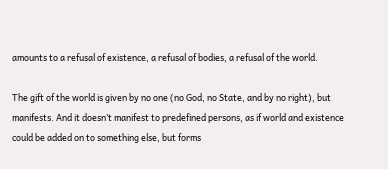amounts to a refusal of existence, a refusal of bodies, a refusal of the world.

The gift of the world is given by no one (no God, no State, and by no right), but manifests. And it doesn’t manifest to predefined persons, as if world and existence could be added on to something else, but forms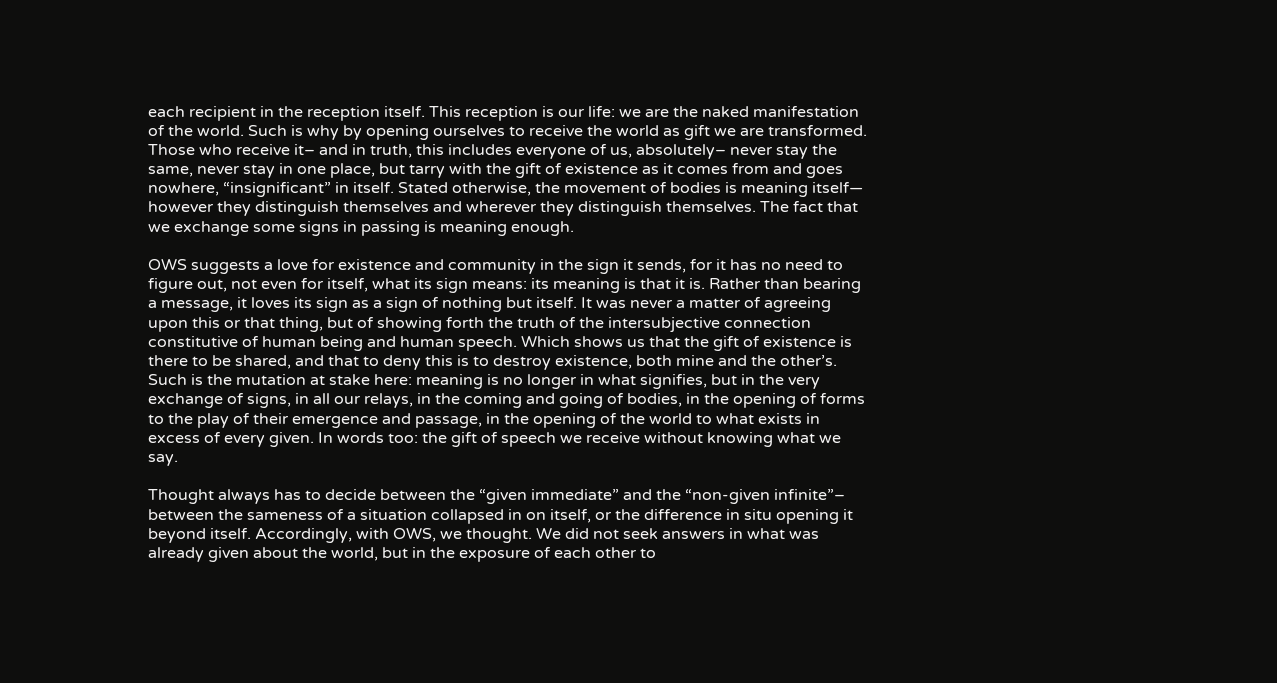each recipient in the reception itself. This reception is our life: we are the naked manifestation of the world. Such is why by opening ourselves to receive the world as gift we are transformed. Those who receive it– and in truth, this includes everyone of us, absolutely– never stay the same, never stay in one place, but tarry with the gift of existence as it comes from and goes nowhere, “insignificant” in itself. Stated otherwise, the movement of bodies is meaning itself— however they distinguish themselves and wherever they distinguish themselves. The fact that we exchange some signs in passing is meaning enough.

OWS suggests a love for existence and community in the sign it sends, for it has no need to figure out, not even for itself, what its sign means: its meaning is that it is. Rather than bearing a message, it loves its sign as a sign of nothing but itself. It was never a matter of agreeing upon this or that thing, but of showing forth the truth of the intersubjective connection constitutive of human being and human speech. Which shows us that the gift of existence is there to be shared, and that to deny this is to destroy existence, both mine and the other’s. Such is the mutation at stake here: meaning is no longer in what signifies, but in the very exchange of signs, in all our relays, in the coming and going of bodies, in the opening of forms to the play of their emergence and passage, in the opening of the world to what exists in excess of every given. In words too: the gift of speech we receive without knowing what we say.

Thought always has to decide between the “given immediate” and the “non-given infinite”– between the sameness of a situation collapsed in on itself, or the difference in situ opening it beyond itself. Accordingly, with OWS, we thought. We did not seek answers in what was already given about the world, but in the exposure of each other to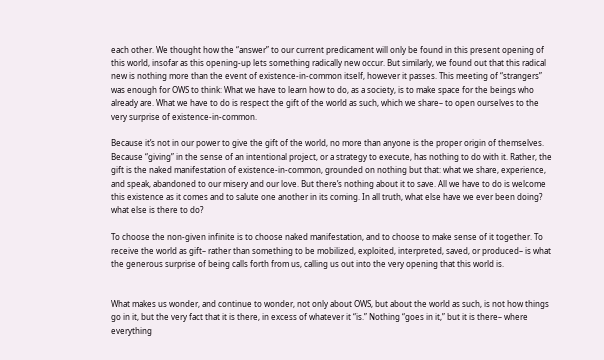each other. We thought how the “answer” to our current predicament will only be found in this present opening of this world, insofar as this opening-up lets something radically new occur. But similarly, we found out that this radical new is nothing more than the event of existence-in-common itself, however it passes. This meeting of “strangers” was enough for OWS to think: What we have to learn how to do, as a society, is to make space for the beings who already are. What we have to do is respect the gift of the world as such, which we share– to open ourselves to the very surprise of existence-in-common.

Because it’s not in our power to give the gift of the world, no more than anyone is the proper origin of themselves. Because “giving” in the sense of an intentional project, or a strategy to execute, has nothing to do with it. Rather, the gift is the naked manifestation of existence-in-common, grounded on nothing but that: what we share, experience, and speak, abandoned to our misery and our love. But there’s nothing about it to save. All we have to do is welcome this existence as it comes and to salute one another in its coming. In all truth, what else have we ever been doing? what else is there to do?

To choose the non-given infinite is to choose naked manifestation, and to choose to make sense of it together. To receive the world as gift– rather than something to be mobilized, exploited, interpreted, saved, or produced– is what the generous surprise of being calls forth from us, calling us out into the very opening that this world is.


What makes us wonder, and continue to wonder, not only about OWS, but about the world as such, is not how things go in it, but the very fact that it is there, in excess of whatever it “is.” Nothing “goes in it,” but it is there– where everything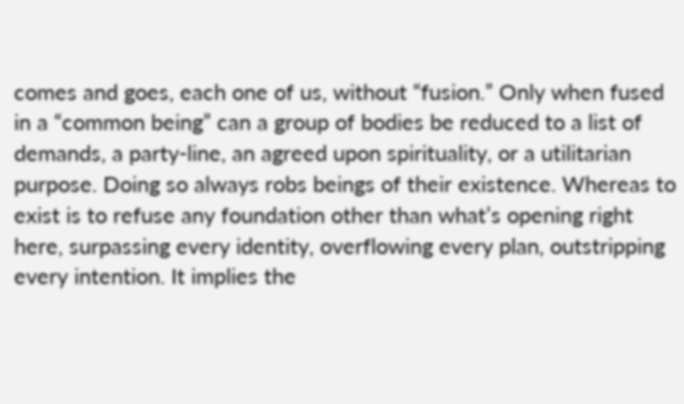comes and goes, each one of us, without “fusion.” Only when fused in a “common being” can a group of bodies be reduced to a list of demands, a party-line, an agreed upon spirituality, or a utilitarian purpose. Doing so always robs beings of their existence. Whereas to exist is to refuse any foundation other than what’s opening right here, surpassing every identity, overflowing every plan, outstripping every intention. It implies the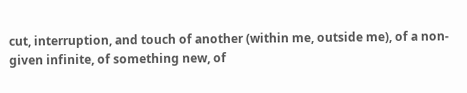cut, interruption, and touch of another (within me, outside me), of a non-given infinite, of something new, of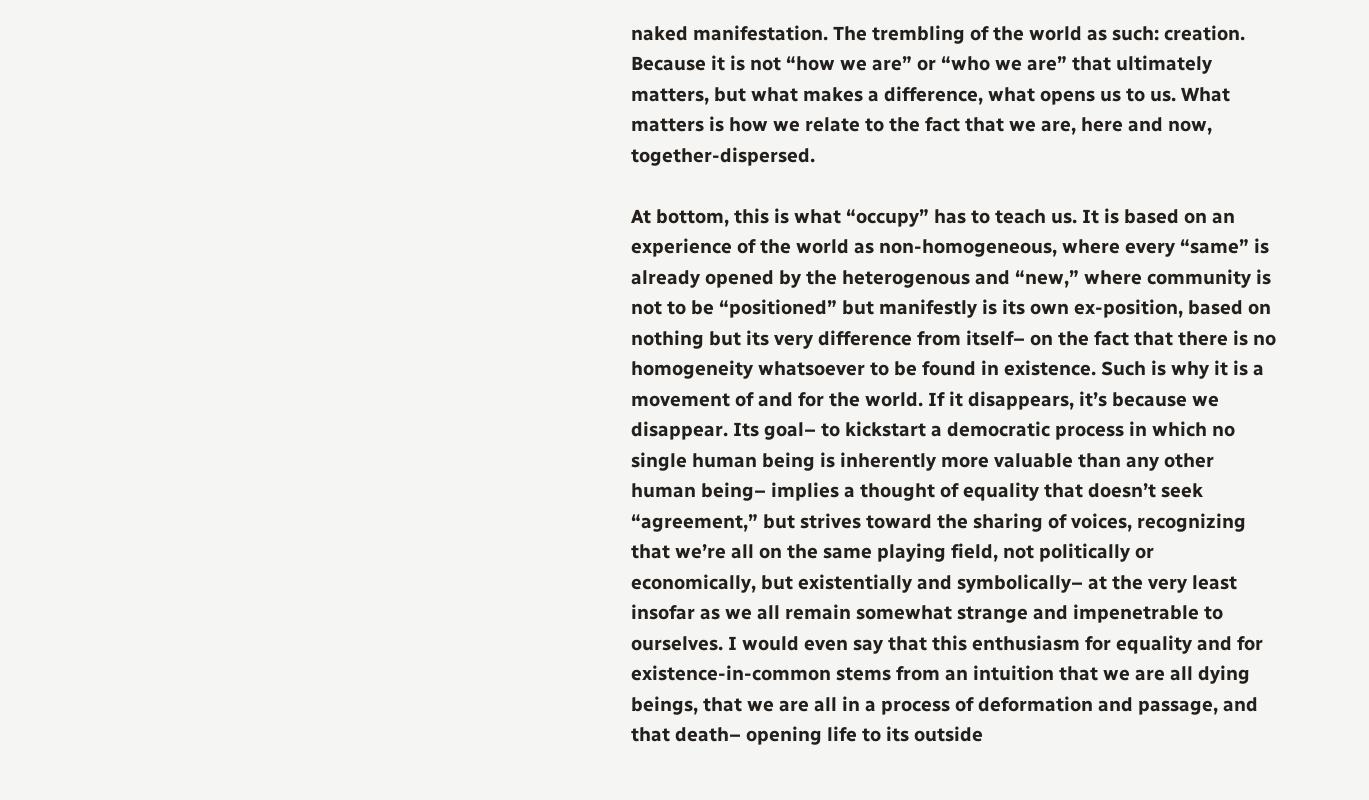naked manifestation. The trembling of the world as such: creation. Because it is not “how we are” or “who we are” that ultimately matters, but what makes a difference, what opens us to us. What matters is how we relate to the fact that we are, here and now, together-dispersed.

At bottom, this is what “occupy” has to teach us. It is based on an experience of the world as non-homogeneous, where every “same” is already opened by the heterogenous and “new,” where community is not to be “positioned” but manifestly is its own ex-position, based on nothing but its very difference from itself– on the fact that there is no homogeneity whatsoever to be found in existence. Such is why it is a movement of and for the world. If it disappears, it’s because we disappear. Its goal– to kickstart a democratic process in which no single human being is inherently more valuable than any other human being– implies a thought of equality that doesn’t seek “agreement,” but strives toward the sharing of voices, recognizing that we’re all on the same playing field, not politically or economically, but existentially and symbolically– at the very least insofar as we all remain somewhat strange and impenetrable to ourselves. I would even say that this enthusiasm for equality and for existence-in-common stems from an intuition that we are all dying beings, that we are all in a process of deformation and passage, and that death– opening life to its outside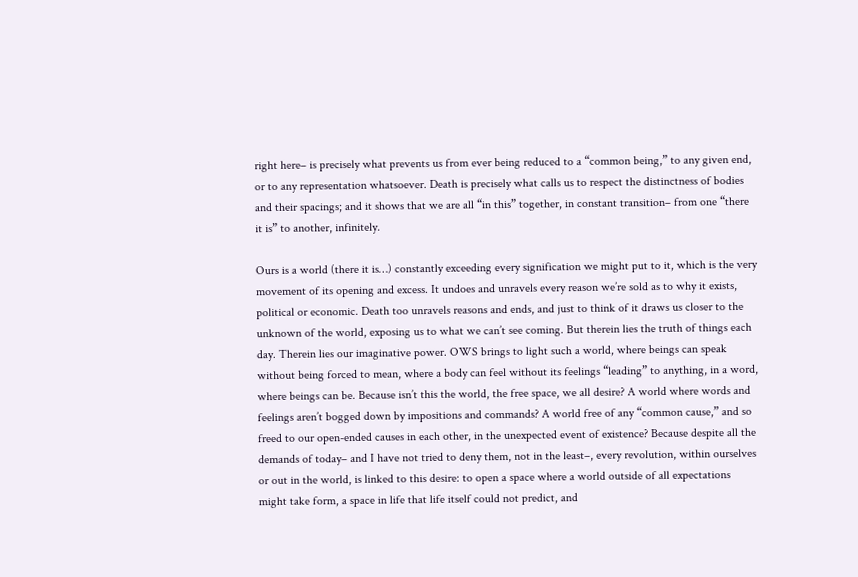right here– is precisely what prevents us from ever being reduced to a “common being,” to any given end, or to any representation whatsoever. Death is precisely what calls us to respect the distinctness of bodies and their spacings; and it shows that we are all “in this” together, in constant transition– from one “there it is” to another, infinitely.

Ours is a world (there it is…) constantly exceeding every signification we might put to it, which is the very movement of its opening and excess. It undoes and unravels every reason we’re sold as to why it exists, political or economic. Death too unravels reasons and ends, and just to think of it draws us closer to the unknown of the world, exposing us to what we can’t see coming. But therein lies the truth of things each day. Therein lies our imaginative power. OWS brings to light such a world, where beings can speak without being forced to mean, where a body can feel without its feelings “leading” to anything, in a word, where beings can be. Because isn’t this the world, the free space, we all desire? A world where words and feelings aren’t bogged down by impositions and commands? A world free of any “common cause,” and so freed to our open-ended causes in each other, in the unexpected event of existence? Because despite all the demands of today– and I have not tried to deny them, not in the least–, every revolution, within ourselves or out in the world, is linked to this desire: to open a space where a world outside of all expectations might take form, a space in life that life itself could not predict, and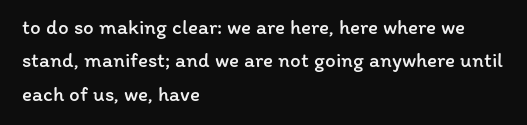to do so making clear: we are here, here where we stand, manifest; and we are not going anywhere until each of us, we, have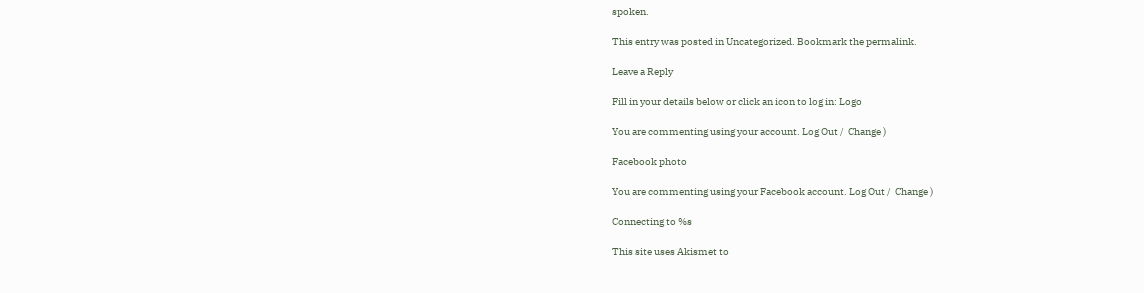spoken.

This entry was posted in Uncategorized. Bookmark the permalink.

Leave a Reply

Fill in your details below or click an icon to log in: Logo

You are commenting using your account. Log Out /  Change )

Facebook photo

You are commenting using your Facebook account. Log Out /  Change )

Connecting to %s

This site uses Akismet to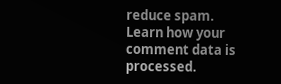reduce spam. Learn how your comment data is processed.